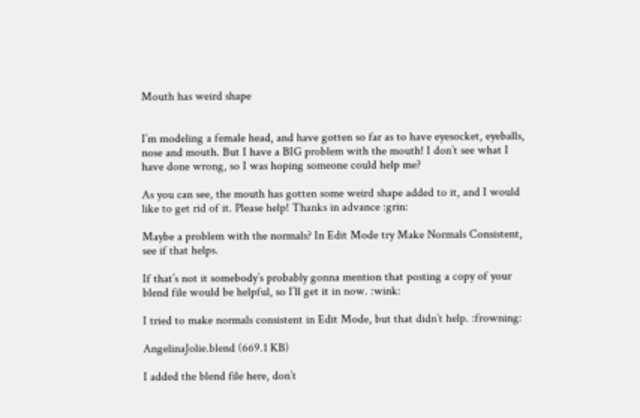Mouth has weird shape


I’m modeling a female head, and have gotten so far as to have eyesocket, eyeballs, nose and mouth. But I have a BIG problem with the mouth! I don’t see what I have done wrong, so I was hoping someone could help me?

As you can see, the mouth has gotten some weird shape added to it, and I would like to get rid of it. Please help! Thanks in advance :grin:

Maybe a problem with the normals? In Edit Mode try Make Normals Consistent, see if that helps.

If that’s not it somebody’s probably gonna mention that posting a copy of your blend file would be helpful, so I’ll get it in now. :wink:

I tried to make normals consistent in Edit Mode, but that didn’t help. :frowning:

AngelinaJolie.blend (669.1 KB)

I added the blend file here, don’t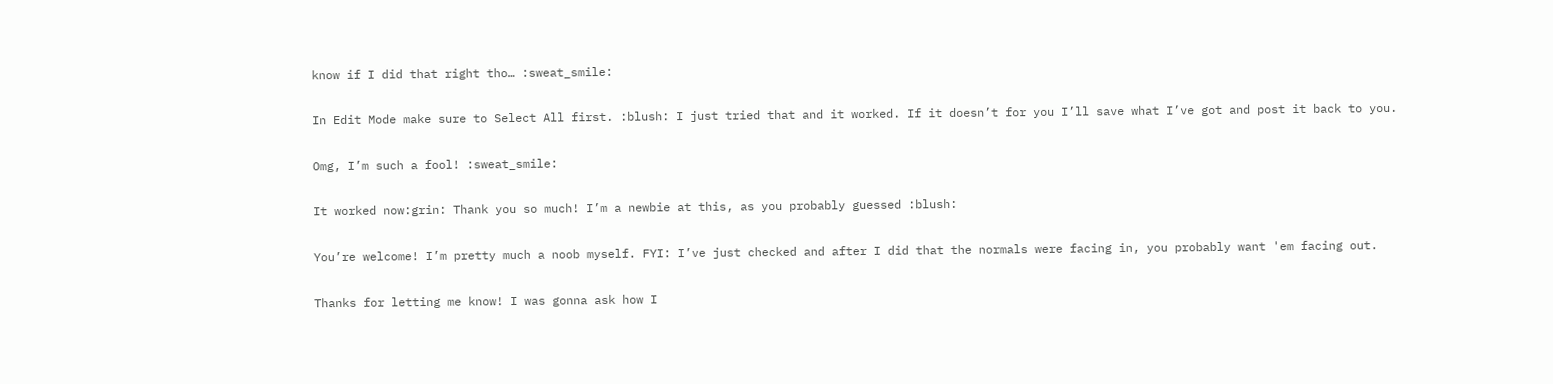know if I did that right tho… :sweat_smile:

In Edit Mode make sure to Select All first. :blush: I just tried that and it worked. If it doesn’t for you I’ll save what I’ve got and post it back to you.

Omg, I’m such a fool! :sweat_smile:

It worked now:grin: Thank you so much! I’m a newbie at this, as you probably guessed :blush:

You’re welcome! I’m pretty much a noob myself. FYI: I’ve just checked and after I did that the normals were facing in, you probably want 'em facing out.

Thanks for letting me know! I was gonna ask how I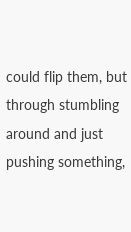could flip them, but through stumbling around and just pushing something,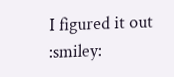I figured it out :smiley: